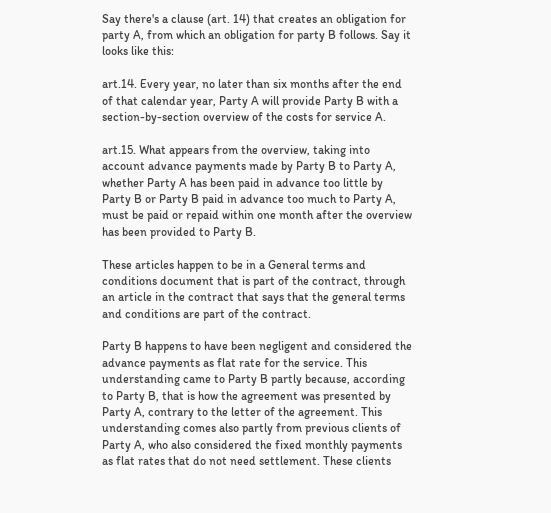Say there's a clause (art. 14) that creates an obligation for party A, from which an obligation for party B follows. Say it looks like this:

art.14. Every year, no later than six months after the end of that calendar year, Party A will provide Party B with a section-by-section overview of the costs for service A.

art.15. What appears from the overview, taking into account advance payments made by Party B to Party A, whether Party A has been paid in advance too little by Party B or Party B paid in advance too much to Party A, must be paid or repaid within one month after the overview has been provided to Party B.

These articles happen to be in a General terms and conditions document that is part of the contract, through an article in the contract that says that the general terms and conditions are part of the contract.

Party B happens to have been negligent and considered the advance payments as flat rate for the service. This understanding came to Party B partly because, according to Party B, that is how the agreement was presented by Party A, contrary to the letter of the agreement. This understanding comes also partly from previous clients of Party A, who also considered the fixed monthly payments as flat rates that do not need settlement. These clients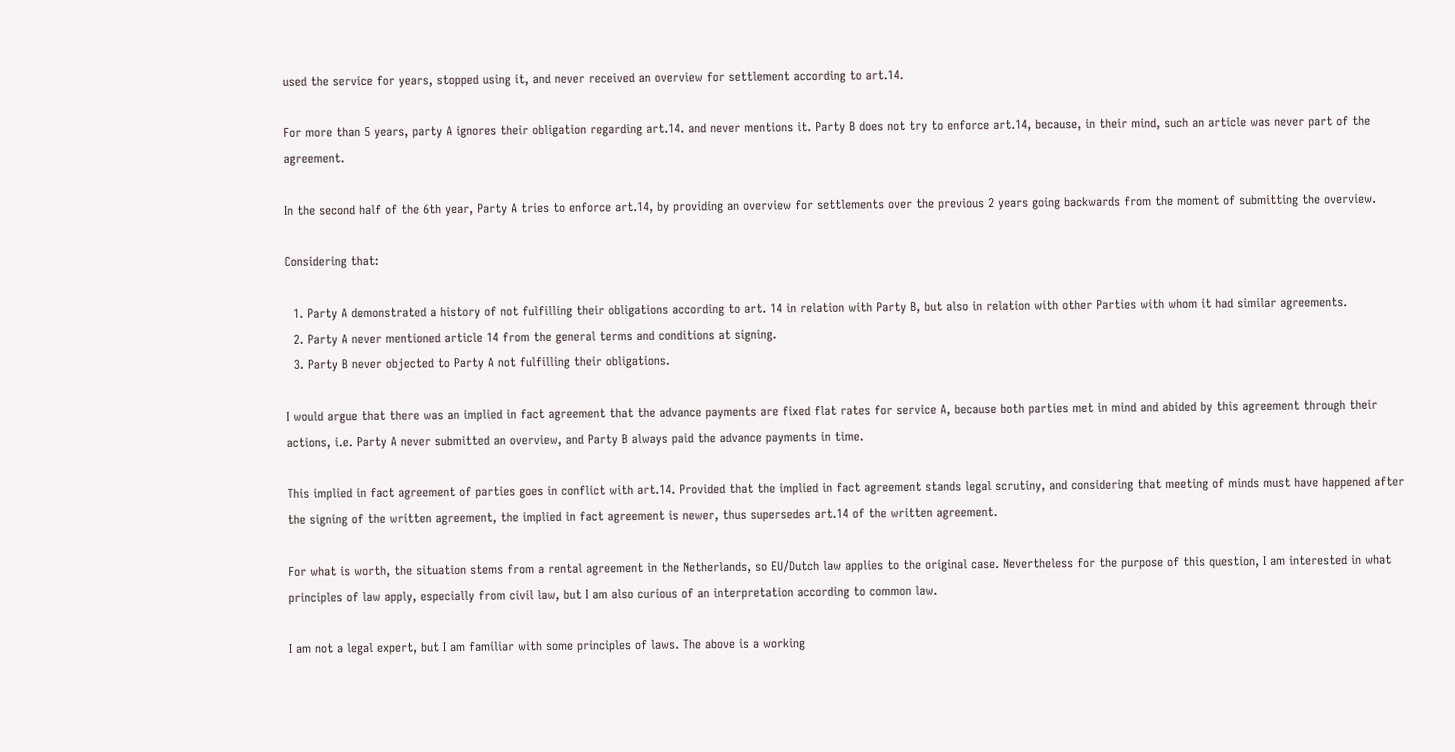used the service for years, stopped using it, and never received an overview for settlement according to art.14.

For more than 5 years, party A ignores their obligation regarding art.14. and never mentions it. Party B does not try to enforce art.14, because, in their mind, such an article was never part of the agreement.

In the second half of the 6th year, Party A tries to enforce art.14, by providing an overview for settlements over the previous 2 years going backwards from the moment of submitting the overview.

Considering that:

  1. Party A demonstrated a history of not fulfilling their obligations according to art. 14 in relation with Party B, but also in relation with other Parties with whom it had similar agreements.
  2. Party A never mentioned article 14 from the general terms and conditions at signing.
  3. Party B never objected to Party A not fulfilling their obligations.

I would argue that there was an implied in fact agreement that the advance payments are fixed flat rates for service A, because both parties met in mind and abided by this agreement through their actions, i.e. Party A never submitted an overview, and Party B always paid the advance payments in time.

This implied in fact agreement of parties goes in conflict with art.14. Provided that the implied in fact agreement stands legal scrutiny, and considering that meeting of minds must have happened after the signing of the written agreement, the implied in fact agreement is newer, thus supersedes art.14 of the written agreement.

For what is worth, the situation stems from a rental agreement in the Netherlands, so EU/Dutch law applies to the original case. Nevertheless for the purpose of this question, I am interested in what principles of law apply, especially from civil law, but I am also curious of an interpretation according to common law.

I am not a legal expert, but I am familiar with some principles of laws. The above is a working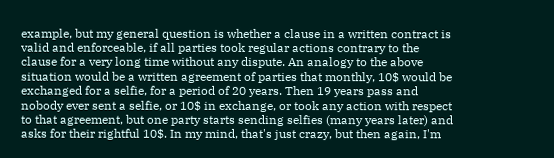example, but my general question is whether a clause in a written contract is valid and enforceable, if all parties took regular actions contrary to the clause for a very long time without any dispute. An analogy to the above situation would be a written agreement of parties that monthly, 10$ would be exchanged for a selfie, for a period of 20 years. Then 19 years pass and nobody ever sent a selfie, or 10$ in exchange, or took any action with respect to that agreement, but one party starts sending selfies (many years later) and asks for their rightful 10$. In my mind, that's just crazy, but then again, I'm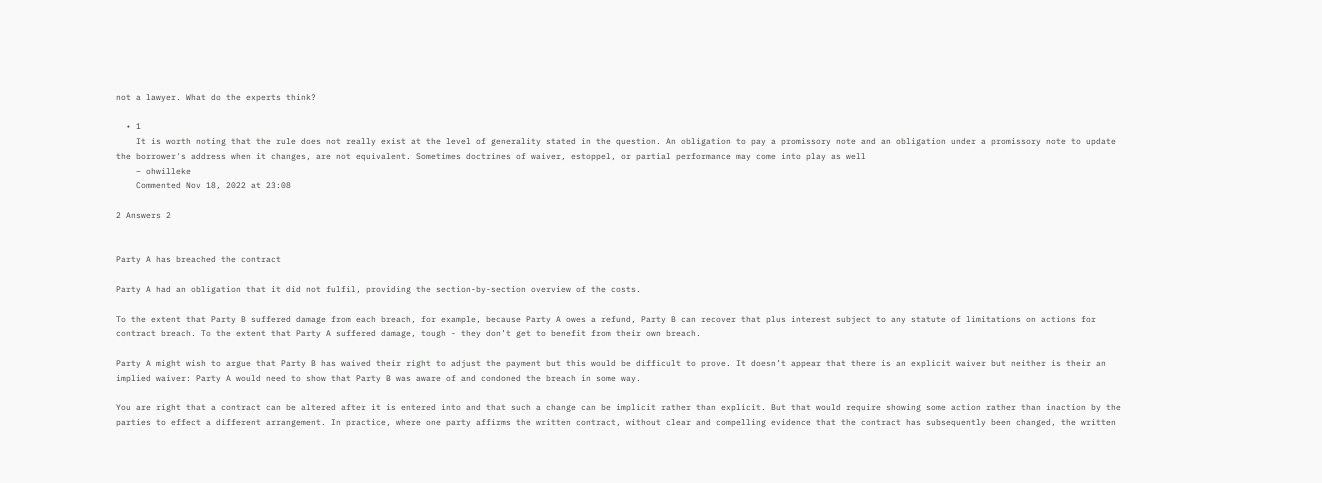not a lawyer. What do the experts think?

  • 1
    It is worth noting that the rule does not really exist at the level of generality stated in the question. An obligation to pay a promissory note and an obligation under a promissory note to update the borrower's address when it changes, are not equivalent. Sometimes doctrines of waiver, estoppel, or partial performance may come into play as well
    – ohwilleke
    Commented Nov 18, 2022 at 23:08

2 Answers 2


Party A has breached the contract

Party A had an obligation that it did not fulfil, providing the section-by-section overview of the costs.

To the extent that Party B suffered damage from each breach, for example, because Party A owes a refund, Party B can recover that plus interest subject to any statute of limitations on actions for contract breach. To the extent that Party A suffered damage, tough - they don’t get to benefit from their own breach.

Party A might wish to argue that Party B has waived their right to adjust the payment but this would be difficult to prove. It doesn’t appear that there is an explicit waiver but neither is their an implied waiver: Party A would need to show that Party B was aware of and condoned the breach in some way.

You are right that a contract can be altered after it is entered into and that such a change can be implicit rather than explicit. But that would require showing some action rather than inaction by the parties to effect a different arrangement. In practice, where one party affirms the written contract, without clear and compelling evidence that the contract has subsequently been changed, the written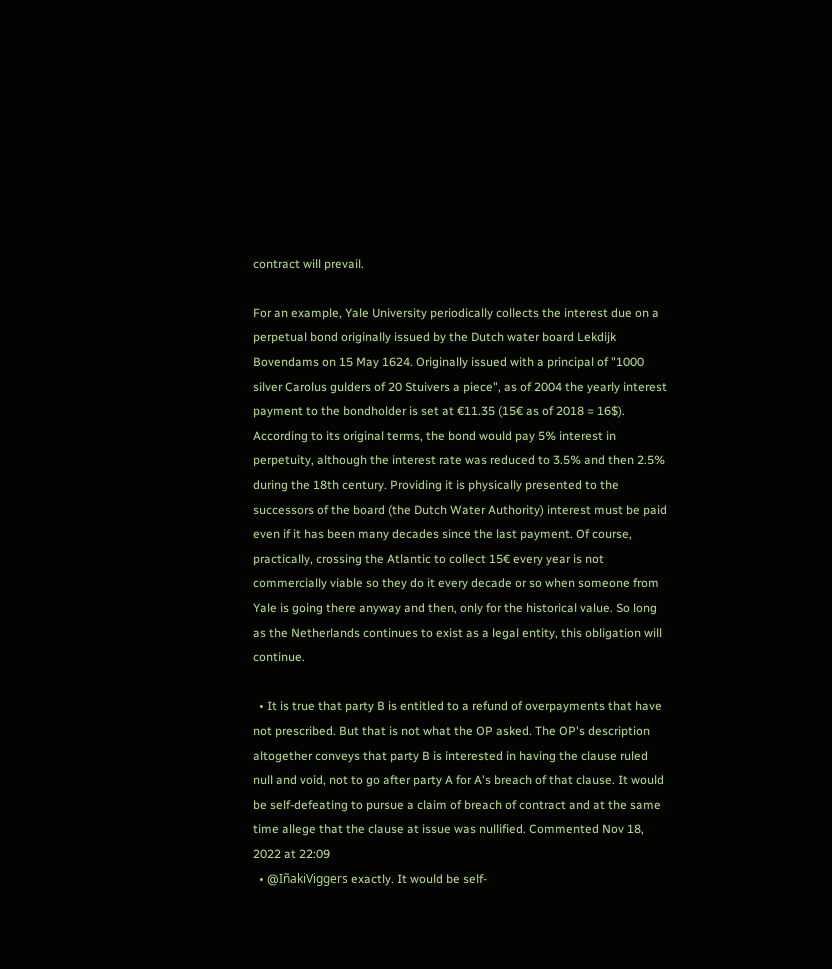contract will prevail.

For an example, Yale University periodically collects the interest due on a perpetual bond originally issued by the Dutch water board Lekdijk Bovendams on 15 May 1624. Originally issued with a principal of "1000 silver Carolus gulders of 20 Stuivers a piece", as of 2004 the yearly interest payment to the bondholder is set at €11.35 (15€ as of 2018 = 16$). According to its original terms, the bond would pay 5% interest in perpetuity, although the interest rate was reduced to 3.5% and then 2.5% during the 18th century. Providing it is physically presented to the successors of the board (the Dutch Water Authority) interest must be paid even if it has been many decades since the last payment. Of course, practically, crossing the Atlantic to collect 15€ every year is not commercially viable so they do it every decade or so when someone from Yale is going there anyway and then, only for the historical value. So long as the Netherlands continues to exist as a legal entity, this obligation will continue.

  • It is true that party B is entitled to a refund of overpayments that have not prescribed. But that is not what the OP asked. The OP's description altogether conveys that party B is interested in having the clause ruled null and void, not to go after party A for A's breach of that clause. It would be self-defeating to pursue a claim of breach of contract and at the same time allege that the clause at issue was nullified. Commented Nov 18, 2022 at 22:09
  • @IñakiViggers exactly. It would be self-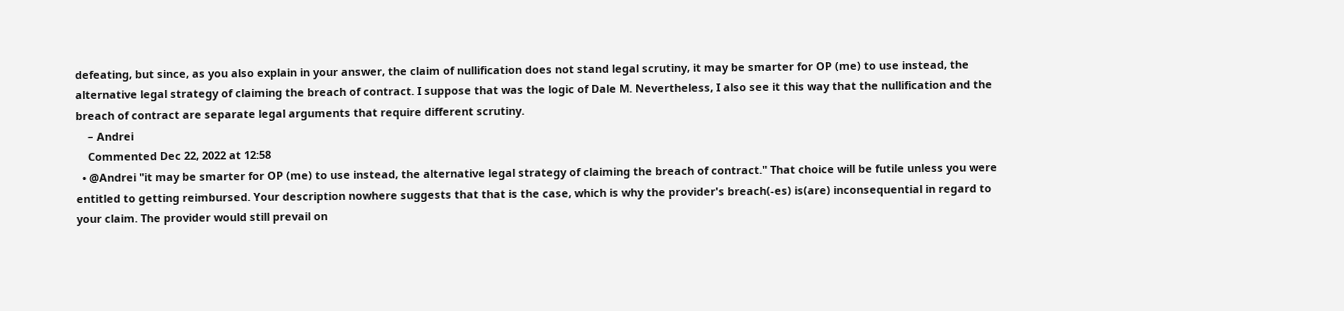defeating, but since, as you also explain in your answer, the claim of nullification does not stand legal scrutiny, it may be smarter for OP (me) to use instead, the alternative legal strategy of claiming the breach of contract. I suppose that was the logic of Dale M. Nevertheless, I also see it this way that the nullification and the breach of contract are separate legal arguments that require different scrutiny.
    – Andrei
    Commented Dec 22, 2022 at 12:58
  • @Andrei "it may be smarter for OP (me) to use instead, the alternative legal strategy of claiming the breach of contract." That choice will be futile unless you were entitled to getting reimbursed. Your description nowhere suggests that that is the case, which is why the provider's breach(-es) is(are) inconsequential in regard to your claim. The provider would still prevail on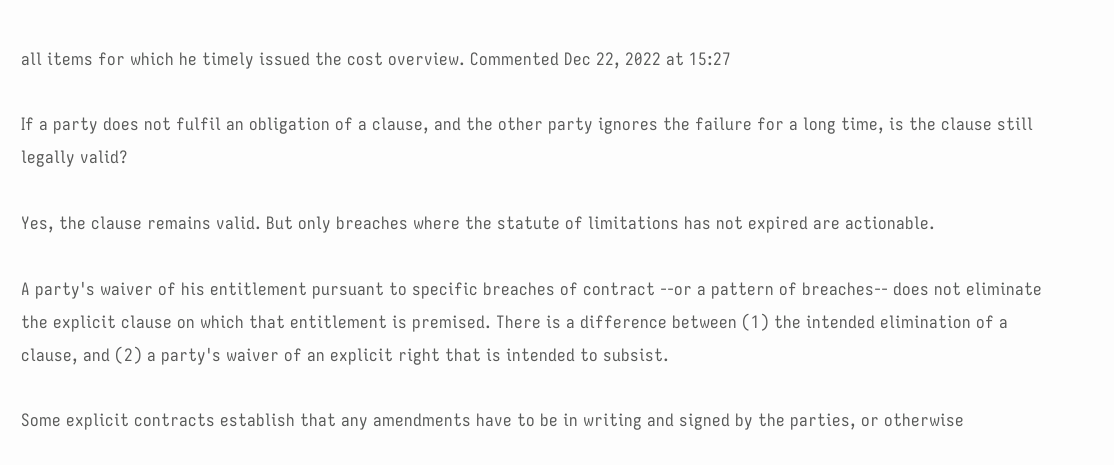all items for which he timely issued the cost overview. Commented Dec 22, 2022 at 15:27

If a party does not fulfil an obligation of a clause, and the other party ignores the failure for a long time, is the clause still legally valid?

Yes, the clause remains valid. But only breaches where the statute of limitations has not expired are actionable.

A party's waiver of his entitlement pursuant to specific breaches of contract --or a pattern of breaches-- does not eliminate the explicit clause on which that entitlement is premised. There is a difference between (1) the intended elimination of a clause, and (2) a party's waiver of an explicit right that is intended to subsist.

Some explicit contracts establish that any amendments have to be in writing and signed by the parties, or otherwise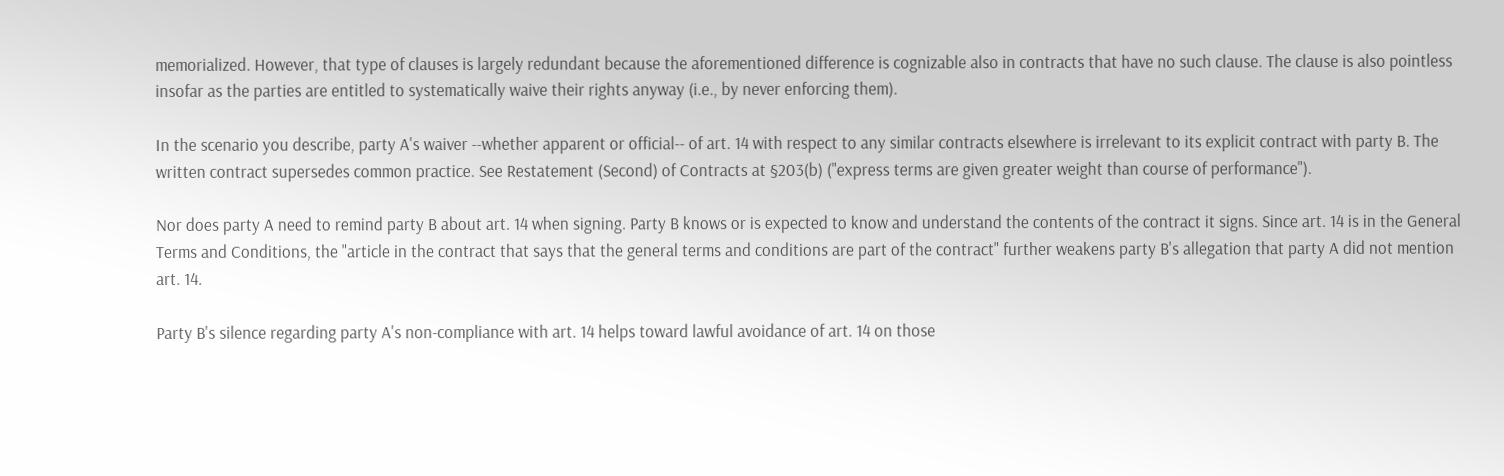memorialized. However, that type of clauses is largely redundant because the aforementioned difference is cognizable also in contracts that have no such clause. The clause is also pointless insofar as the parties are entitled to systematically waive their rights anyway (i.e., by never enforcing them).

In the scenario you describe, party A's waiver --whether apparent or official-- of art. 14 with respect to any similar contracts elsewhere is irrelevant to its explicit contract with party B. The written contract supersedes common practice. See Restatement (Second) of Contracts at §203(b) ("express terms are given greater weight than course of performance").

Nor does party A need to remind party B about art. 14 when signing. Party B knows or is expected to know and understand the contents of the contract it signs. Since art. 14 is in the General Terms and Conditions, the "article in the contract that says that the general terms and conditions are part of the contract" further weakens party B's allegation that party A did not mention art. 14.

Party B's silence regarding party A's non-compliance with art. 14 helps toward lawful avoidance of art. 14 on those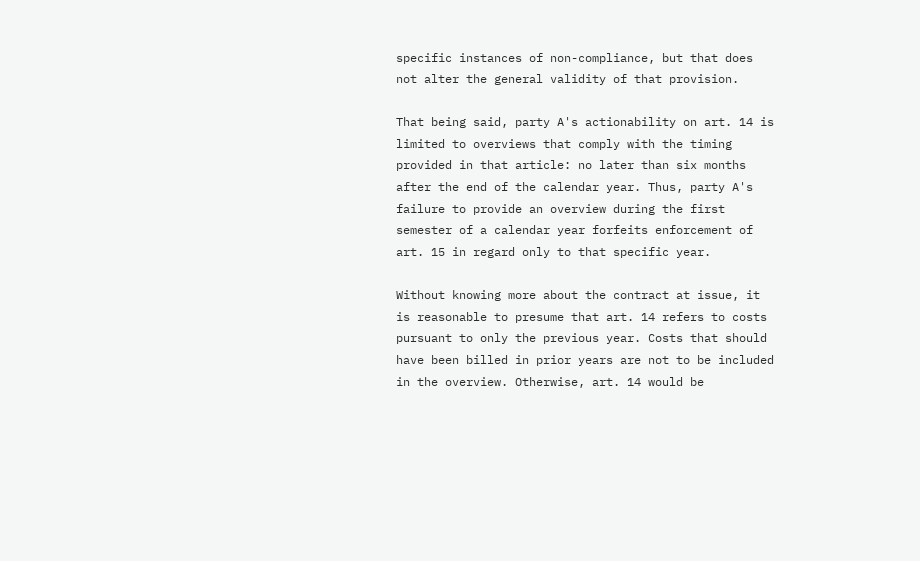specific instances of non-compliance, but that does not alter the general validity of that provision.

That being said, party A's actionability on art. 14 is limited to overviews that comply with the timing provided in that article: no later than six months after the end of the calendar year. Thus, party A's failure to provide an overview during the first semester of a calendar year forfeits enforcement of art. 15 in regard only to that specific year.

Without knowing more about the contract at issue, it is reasonable to presume that art. 14 refers to costs pursuant to only the previous year. Costs that should have been billed in prior years are not to be included in the overview. Otherwise, art. 14 would be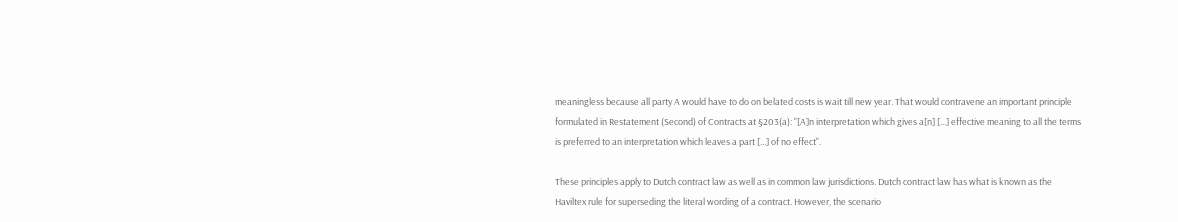meaningless because all party A would have to do on belated costs is wait till new year. That would contravene an important principle formulated in Restatement (Second) of Contracts at §203(a): "[A]n interpretation which gives a[n] [...] effective meaning to all the terms is preferred to an interpretation which leaves a part [...] of no effect".

These principles apply to Dutch contract law as well as in common law jurisdictions. Dutch contract law has what is known as the Haviltex rule for superseding the literal wording of a contract. However, the scenario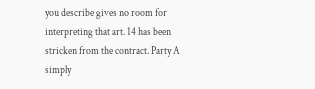you describe gives no room for interpreting that art. 14 has been stricken from the contract. Party A simply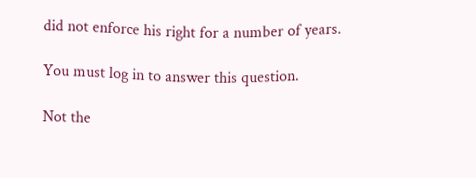did not enforce his right for a number of years.

You must log in to answer this question.

Not the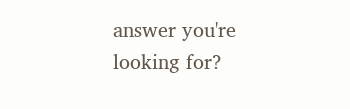answer you're looking for?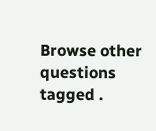Browse other questions tagged .